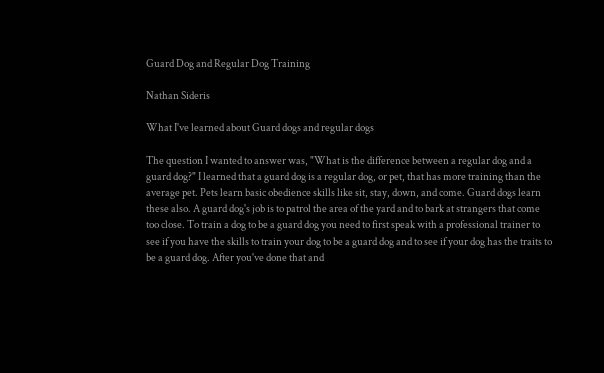Guard Dog and Regular Dog Training

Nathan Sideris

What I've learned about Guard dogs and regular dogs

The question I wanted to answer was, "What is the difference between a regular dog and a guard dog?" I learned that a guard dog is a regular dog, or pet, that has more training than the average pet. Pets learn basic obedience skills like sit, stay, down, and come. Guard dogs learn these also. A guard dog's job is to patrol the area of the yard and to bark at strangers that come too close. To train a dog to be a guard dog you need to first speak with a professional trainer to see if you have the skills to train your dog to be a guard dog and to see if your dog has the traits to be a guard dog. After you've done that and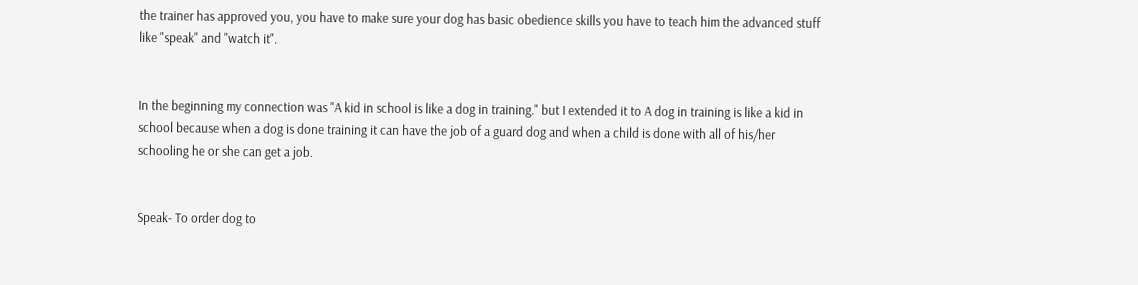the trainer has approved you, you have to make sure your dog has basic obedience skills you have to teach him the advanced stuff like "speak" and "watch it".


In the beginning my connection was "A kid in school is like a dog in training." but I extended it to A dog in training is like a kid in school because when a dog is done training it can have the job of a guard dog and when a child is done with all of his/her schooling he or she can get a job.


Speak- To order dog to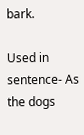bark.

Used in sentence- As the dogs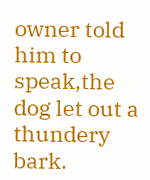owner told him to speak,the dog let out a thundery bark.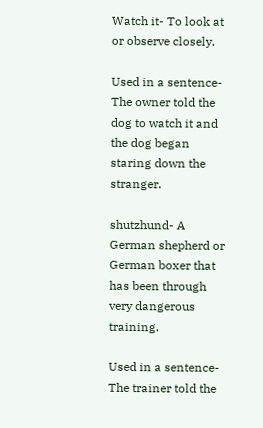Watch it- To look at or observe closely.

Used in a sentence- The owner told the dog to watch it and the dog began staring down the stranger.

shutzhund- A German shepherd or German boxer that has been through very dangerous training.

Used in a sentence- The trainer told the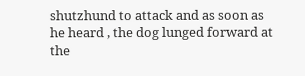shutzhund to attack and as soon as he heard , the dog lunged forward at the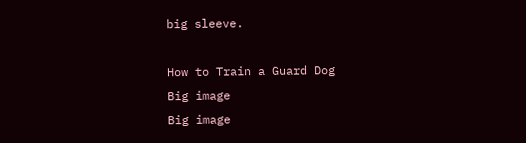big sleeve.

How to Train a Guard Dog
Big image
Big image